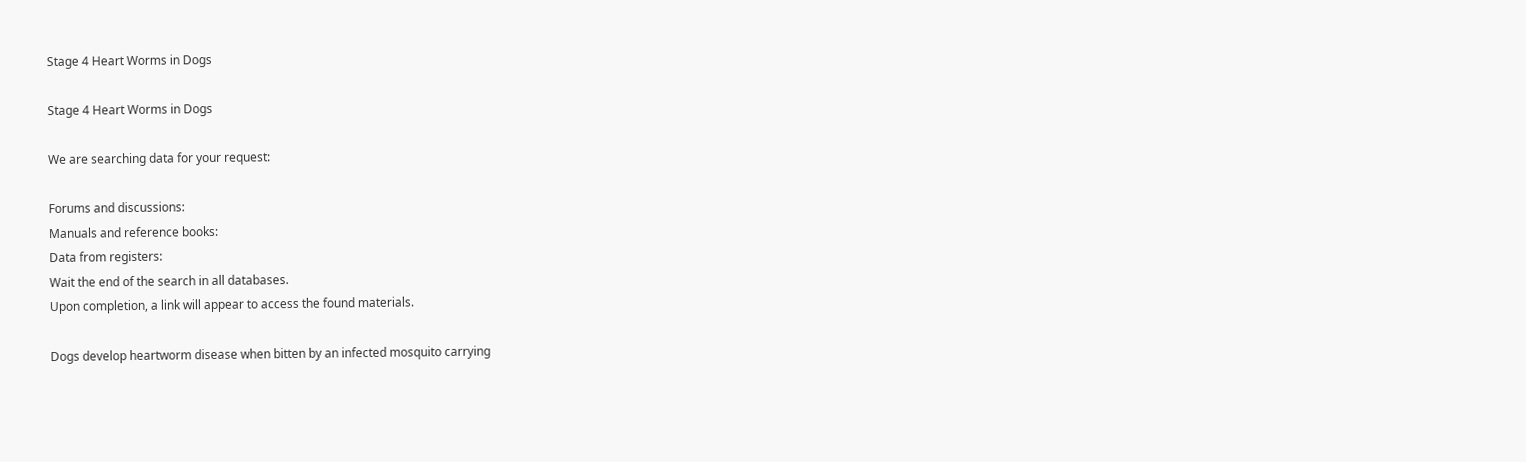Stage 4 Heart Worms in Dogs

Stage 4 Heart Worms in Dogs

We are searching data for your request:

Forums and discussions:
Manuals and reference books:
Data from registers:
Wait the end of the search in all databases.
Upon completion, a link will appear to access the found materials.

Dogs develop heartworm disease when bitten by an infected mosquito carrying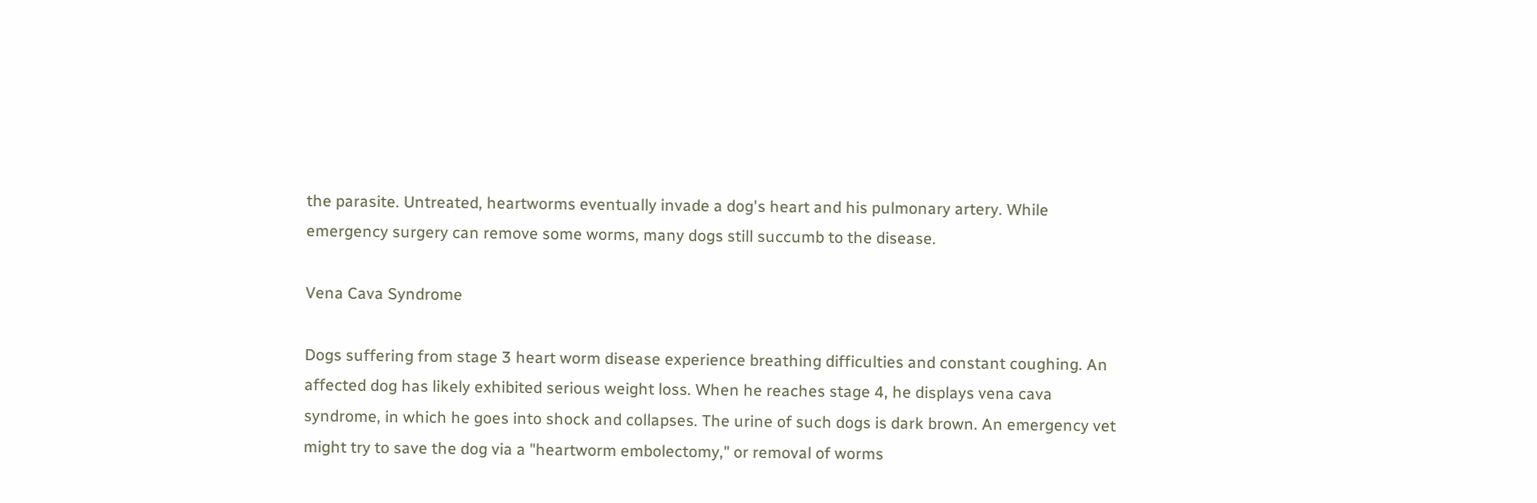the parasite. Untreated, heartworms eventually invade a dog's heart and his pulmonary artery. While emergency surgery can remove some worms, many dogs still succumb to the disease.

Vena Cava Syndrome

Dogs suffering from stage 3 heart worm disease experience breathing difficulties and constant coughing. An affected dog has likely exhibited serious weight loss. When he reaches stage 4, he displays vena cava syndrome, in which he goes into shock and collapses. The urine of such dogs is dark brown. An emergency vet might try to save the dog via a "heartworm embolectomy," or removal of worms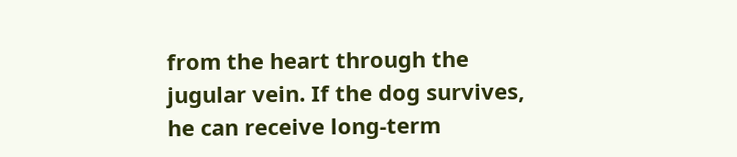from the heart through the jugular vein. If the dog survives, he can receive long-term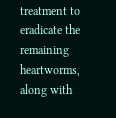treatment to eradicate the remaining heartworms, along with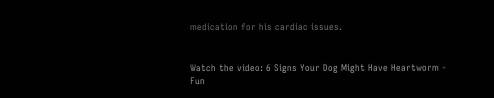medication for his cardiac issues.


Watch the video: 6 Signs Your Dog Might Have Heartworm - Fun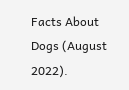Facts About Dogs (August 2022).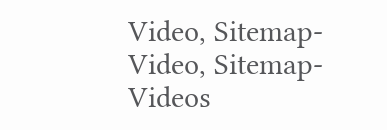Video, Sitemap-Video, Sitemap-Videos